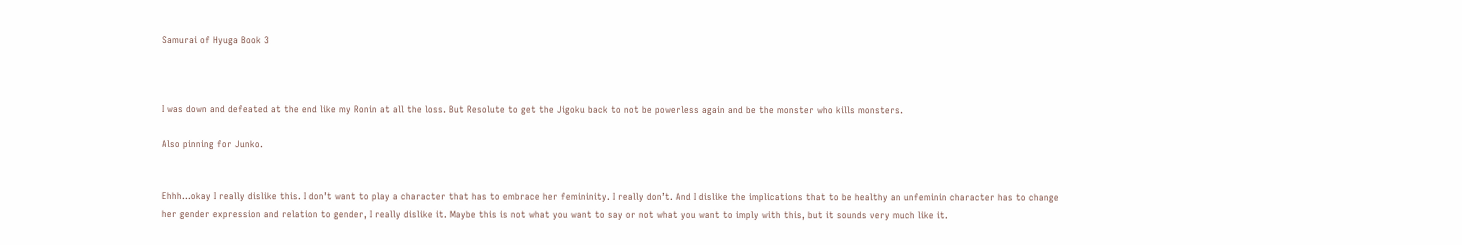Samurai of Hyuga Book 3



I was down and defeated at the end like my Ronin at all the loss. But Resolute to get the Jigoku back to not be powerless again and be the monster who kills monsters.

Also pinning for Junko.


Ehhh…okay I really dislike this. I don’t want to play a character that has to embrace her femininity. I really don’t. And I dislike the implications that to be healthy an unfeminin character has to change her gender expression and relation to gender, I really dislike it. Maybe this is not what you want to say or not what you want to imply with this, but it sounds very much like it.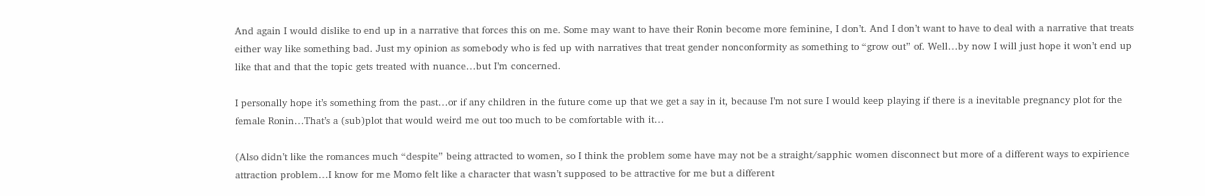And again I would dislike to end up in a narrative that forces this on me. Some may want to have their Ronin become more feminine, I don’t. And I don’t want to have to deal with a narrative that treats either way like something bad. Just my opinion as somebody who is fed up with narratives that treat gender nonconformity as something to “grow out” of. Well…by now I will just hope it won’t end up like that and that the topic gets treated with nuance…but I’m concerned.

I personally hope it’s something from the past…or if any children in the future come up that we get a say in it, because I’m not sure I would keep playing if there is a inevitable pregnancy plot for the female Ronin…That’s a (sub)plot that would weird me out too much to be comfortable with it…

(Also didn’t like the romances much “despite” being attracted to women, so I think the problem some have may not be a straight/sapphic women disconnect but more of a different ways to expirience attraction problem…I know for me Momo felt like a character that wasn’t supposed to be attractive for me but a different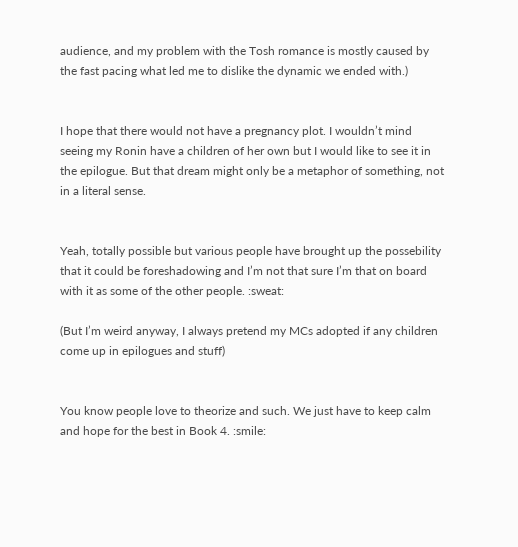audience, and my problem with the Tosh romance is mostly caused by the fast pacing what led me to dislike the dynamic we ended with.)


I hope that there would not have a pregnancy plot. I wouldn’t mind seeing my Ronin have a children of her own but I would like to see it in the epilogue. But that dream might only be a metaphor of something, not in a literal sense.


Yeah, totally possible but various people have brought up the possebility that it could be foreshadowing and I’m not that sure I’m that on board with it as some of the other people. :sweat:

(But I’m weird anyway, I always pretend my MCs adopted if any children come up in epilogues and stuff)


You know people love to theorize and such. We just have to keep calm and hope for the best in Book 4. :smile: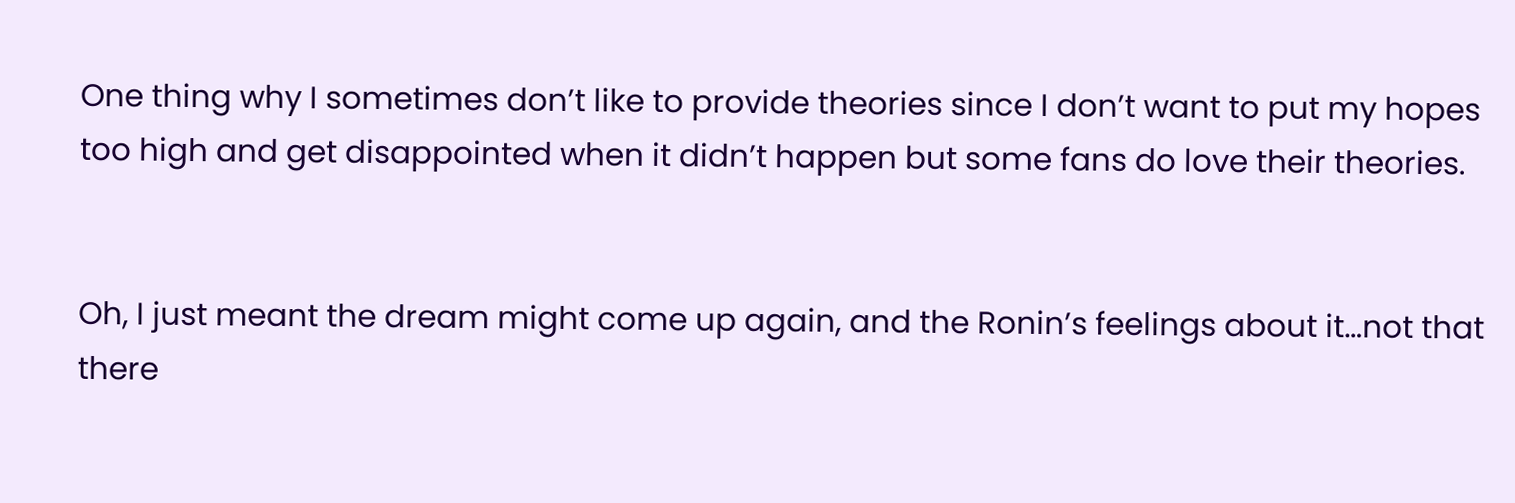One thing why I sometimes don’t like to provide theories since I don’t want to put my hopes too high and get disappointed when it didn’t happen but some fans do love their theories.


Oh, I just meant the dream might come up again, and the Ronin’s feelings about it…not that there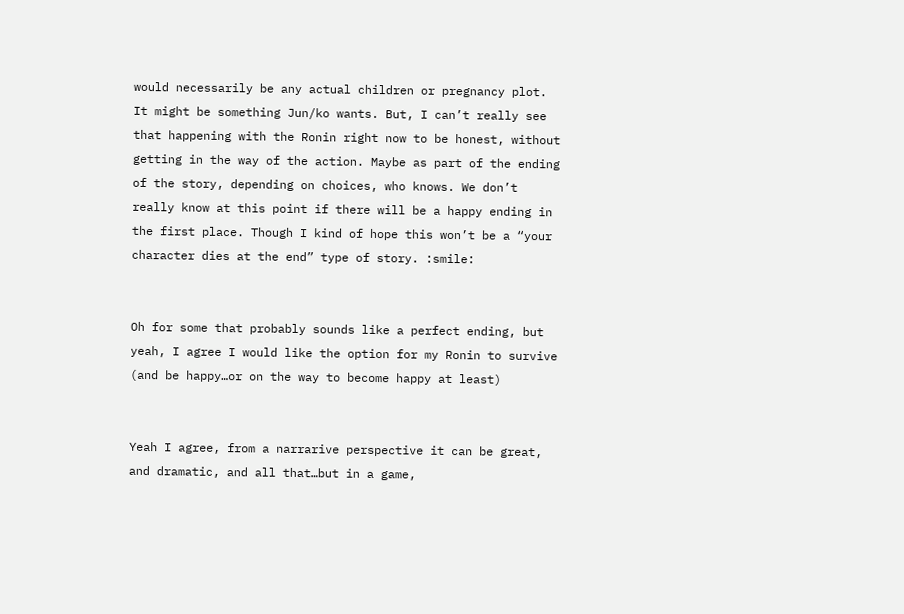would necessarily be any actual children or pregnancy plot. It might be something Jun/ko wants. But, I can’t really see that happening with the Ronin right now to be honest, without getting in the way of the action. Maybe as part of the ending of the story, depending on choices, who knows. We don’t really know at this point if there will be a happy ending in the first place. Though I kind of hope this won’t be a “your character dies at the end” type of story. :smile:


Oh for some that probably sounds like a perfect ending, but yeah, I agree I would like the option for my Ronin to survive (and be happy…or on the way to become happy at least)


Yeah I agree, from a narrarive perspective it can be great, and dramatic, and all that…but in a game,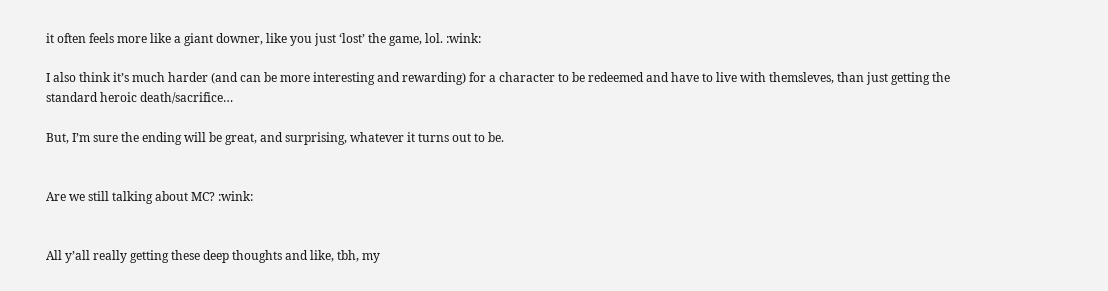it often feels more like a giant downer, like you just ‘lost’ the game, lol. :wink:

I also think it’s much harder (and can be more interesting and rewarding) for a character to be redeemed and have to live with themsleves, than just getting the standard heroic death/sacrifice…

But, I’m sure the ending will be great, and surprising, whatever it turns out to be.


Are we still talking about MC? :wink:


All y’all really getting these deep thoughts and like, tbh, my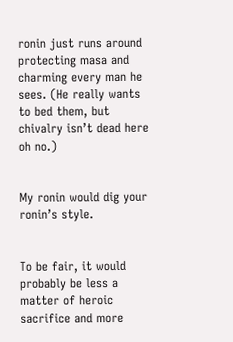ronin just runs around protecting masa and charming every man he sees. (He really wants to bed them, but chivalry isn’t dead here oh no.)


My ronin would dig your ronin’s style.


To be fair, it would probably be less a matter of heroic sacrifice and more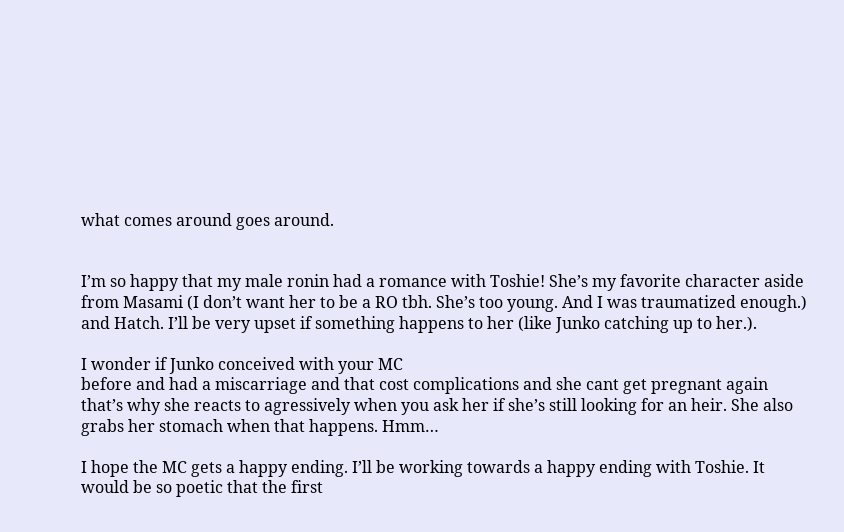what comes around goes around.


I’m so happy that my male ronin had a romance with Toshie! She’s my favorite character aside from Masami (I don’t want her to be a RO tbh. She’s too young. And I was traumatized enough.) and Hatch. I’ll be very upset if something happens to her (like Junko catching up to her.).

I wonder if Junko conceived with your MC
before and had a miscarriage and that cost complications and she cant get pregnant again that’s why she reacts to agressively when you ask her if she’s still looking for an heir. She also grabs her stomach when that happens. Hmm…

I hope the MC gets a happy ending. I’ll be working towards a happy ending with Toshie. It would be so poetic that the first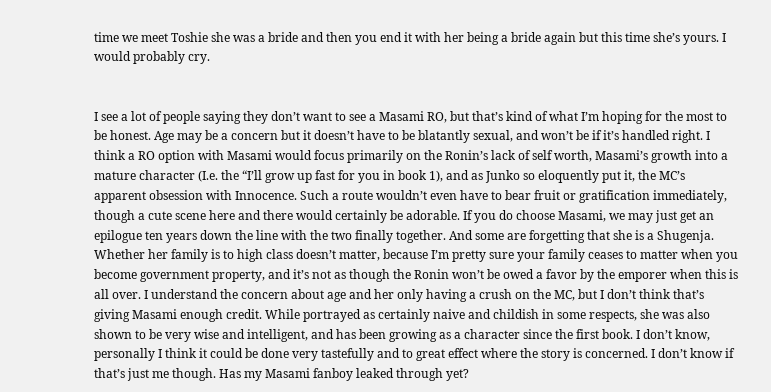time we meet Toshie she was a bride and then you end it with her being a bride again but this time she’s yours. I would probably cry.


I see a lot of people saying they don’t want to see a Masami RO, but that’s kind of what I’m hoping for the most to be honest. Age may be a concern but it doesn’t have to be blatantly sexual, and won’t be if it’s handled right. I think a RO option with Masami would focus primarily on the Ronin’s lack of self worth, Masami’s growth into a mature character (I.e. the “I’ll grow up fast for you in book 1), and as Junko so eloquently put it, the MC’s apparent obsession with Innocence. Such a route wouldn’t even have to bear fruit or gratification immediately, though a cute scene here and there would certainly be adorable. If you do choose Masami, we may just get an epilogue ten years down the line with the two finally together. And some are forgetting that she is a Shugenja. Whether her family is to high class doesn’t matter, because I’m pretty sure your family ceases to matter when you become government property, and it’s not as though the Ronin won’t be owed a favor by the emporer when this is all over. I understand the concern about age and her only having a crush on the MC, but I don’t think that’s giving Masami enough credit. While portrayed as certainly naive and childish in some respects, she was also shown to be very wise and intelligent, and has been growing as a character since the first book. I don’t know, personally I think it could be done very tastefully and to great effect where the story is concerned. I don’t know if that’s just me though. Has my Masami fanboy leaked through yet?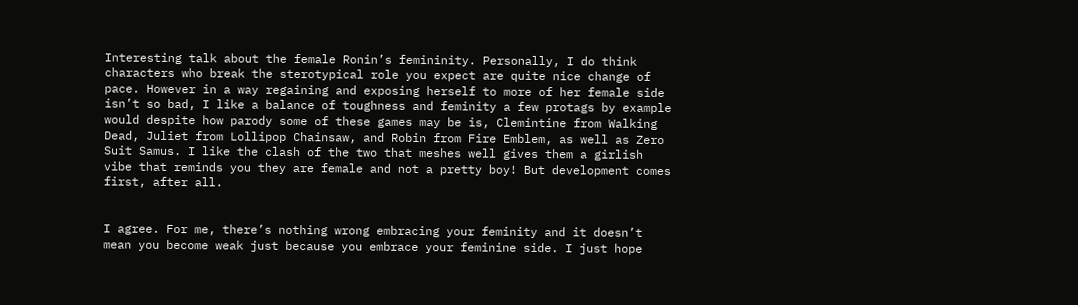Interesting talk about the female Ronin’s femininity. Personally, I do think characters who break the sterotypical role you expect are quite nice change of pace. However in a way regaining and exposing herself to more of her female side isn’t so bad, I like a balance of toughness and feminity a few protags by example would despite how parody some of these games may be is, Clemintine from Walking Dead, Juliet from Lollipop Chainsaw, and Robin from Fire Emblem, as well as Zero Suit Samus. I like the clash of the two that meshes well gives them a girlish vibe that reminds you they are female and not a pretty boy! But development comes first, after all.


I agree. For me, there’s nothing wrong embracing your feminity and it doesn’t mean you become weak just because you embrace your feminine side. I just hope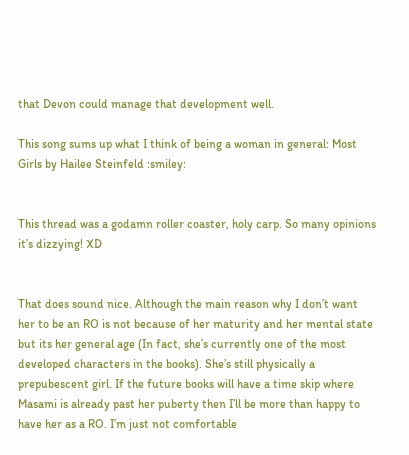that Devon could manage that development well.

This song sums up what I think of being a woman in general: Most Girls by Hailee Steinfeld :smiley:


This thread was a godamn roller coaster, holy carp. So many opinions it’s dizzying! XD


That does sound nice. Although the main reason why I don’t want her to be an RO is not because of her maturity and her mental state but its her general age (In fact, she’s currently one of the most developed characters in the books). She’s still physically a prepubescent girl. If the future books will have a time skip where Masami is already past her puberty then I’ll be more than happy to have her as a RO. I’m just not comfortable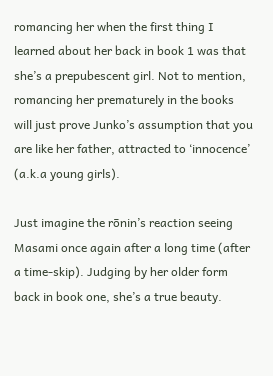romancing her when the first thing I learned about her back in book 1 was that she’s a prepubescent girl. Not to mention, romancing her prematurely in the books will just prove Junko’s assumption that you are like her father, attracted to ‘innocence’ (a.k.a young girls).

Just imagine the rōnin’s reaction seeing Masami once again after a long time (after a time-skip). Judging by her older form back in book one, she’s a true beauty.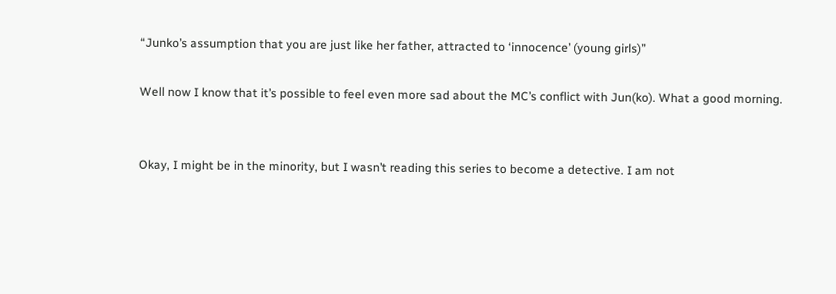“Junko’s assumption that you are just like her father, attracted to ‘innocence’ (young girls)”

Well now I know that it’s possible to feel even more sad about the MC’s conflict with Jun(ko). What a good morning.


Okay, I might be in the minority, but I wasn’t reading this series to become a detective. I am not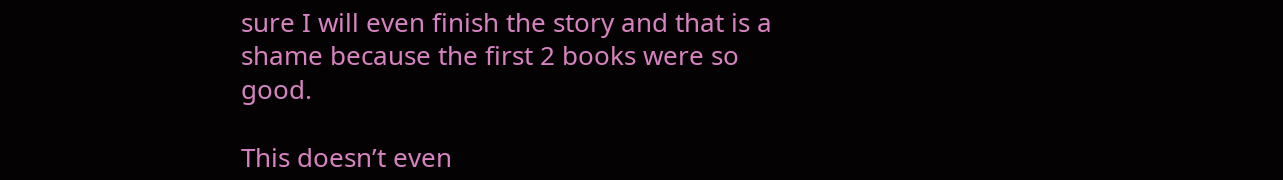sure I will even finish the story and that is a shame because the first 2 books were so good.

This doesn’t even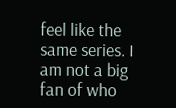feel like the same series. I am not a big fan of who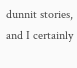dunnit stories, and I certainly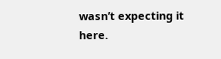wasn’t expecting it here.